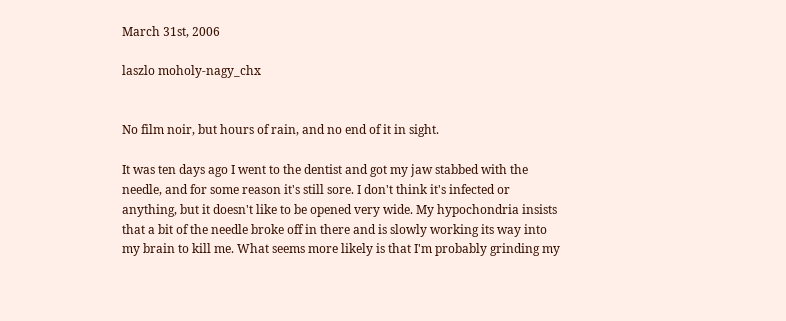March 31st, 2006

laszlo moholy-nagy_chx


No film noir, but hours of rain, and no end of it in sight.

It was ten days ago I went to the dentist and got my jaw stabbed with the needle, and for some reason it's still sore. I don't think it's infected or anything, but it doesn't like to be opened very wide. My hypochondria insists that a bit of the needle broke off in there and is slowly working its way into my brain to kill me. What seems more likely is that I'm probably grinding my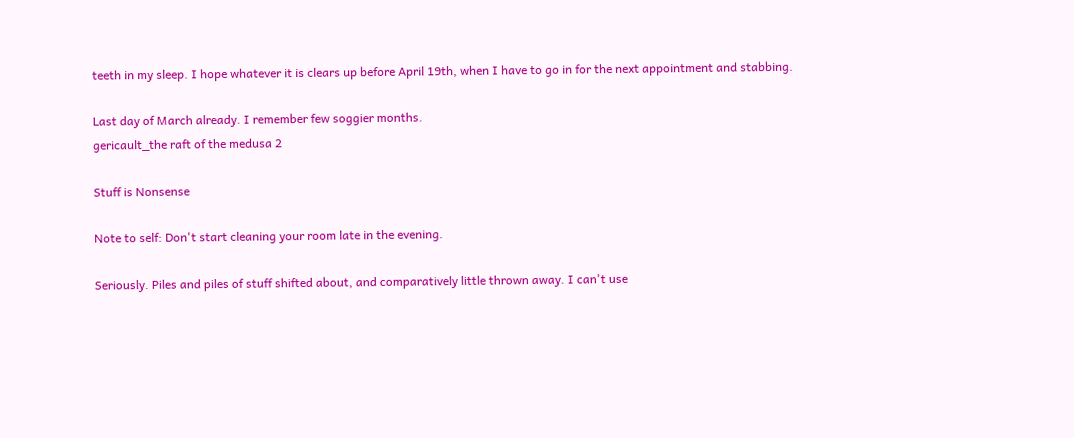teeth in my sleep. I hope whatever it is clears up before April 19th, when I have to go in for the next appointment and stabbing.

Last day of March already. I remember few soggier months.
gericault_the raft of the medusa 2

Stuff is Nonsense

Note to self: Don't start cleaning your room late in the evening.

Seriously. Piles and piles of stuff shifted about, and comparatively little thrown away. I can't use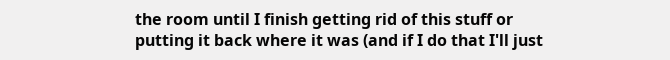the room until I finish getting rid of this stuff or putting it back where it was (and if I do that I'll just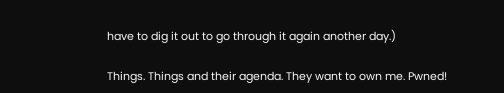have to dig it out to go through it again another day.)

Things. Things and their agenda. They want to own me. Pwned!